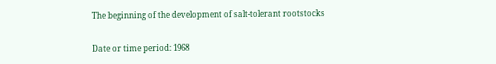The beginning of the development of salt-tolerant rootstocks

Date or time period: 1968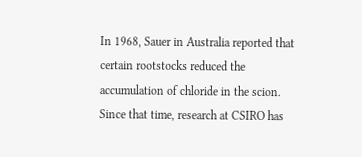In 1968, Sauer in Australia reported that certain rootstocks reduced the accumulation of chloride in the scion. Since that time, research at CSIRO has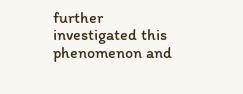further investigated this phenomenon and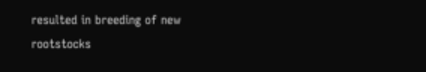resulted in breeding of new rootstocks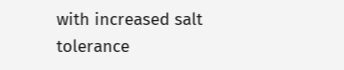with increased salt tolerance